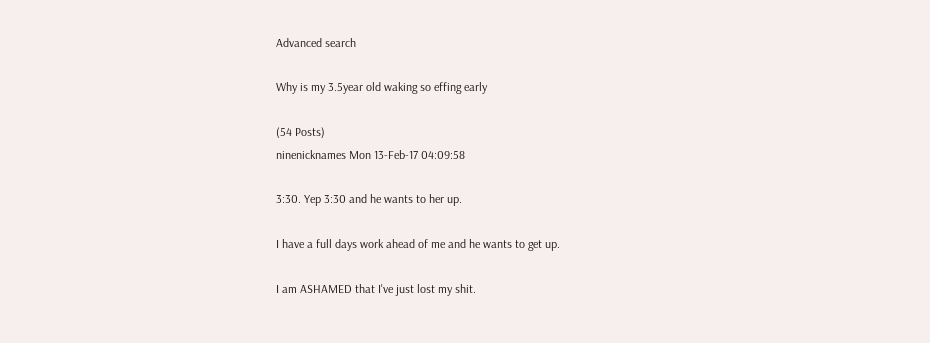Advanced search

Why is my 3.5year old waking so effing early

(54 Posts)
ninenicknames Mon 13-Feb-17 04:09:58

3:30. Yep 3:30 and he wants to her up.

I have a full days work ahead of me and he wants to get up.

I am ASHAMED that I've just lost my shit.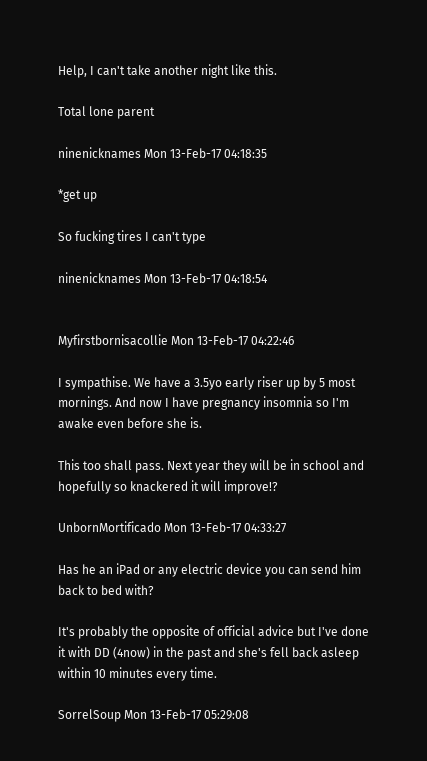Help, I can't take another night like this.

Total lone parent

ninenicknames Mon 13-Feb-17 04:18:35

*get up

So fucking tires I can't type

ninenicknames Mon 13-Feb-17 04:18:54


Myfirstbornisacollie Mon 13-Feb-17 04:22:46

I sympathise. We have a 3.5yo early riser up by 5 most mornings. And now I have pregnancy insomnia so I'm awake even before she is.

This too shall pass. Next year they will be in school and hopefully so knackered it will improve!?

UnbornMortificado Mon 13-Feb-17 04:33:27

Has he an iPad or any electric device you can send him back to bed with?

It's probably the opposite of official advice but I've done it with DD (4now) in the past and she's fell back asleep within 10 minutes every time.

SorrelSoup Mon 13-Feb-17 05:29:08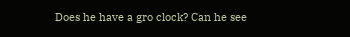Does he have a gro clock? Can he see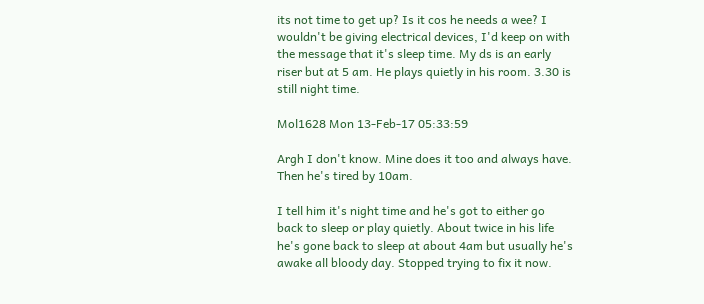its not time to get up? Is it cos he needs a wee? I wouldn't be giving electrical devices, I'd keep on with the message that it's sleep time. My ds is an early riser but at 5 am. He plays quietly in his room. 3.30 is still night time.

Mol1628 Mon 13-Feb-17 05:33:59

Argh I don't know. Mine does it too and always have. Then he's tired by 10am.

I tell him it's night time and he's got to either go back to sleep or play quietly. About twice in his life he's gone back to sleep at about 4am but usually he's awake all bloody day. Stopped trying to fix it now.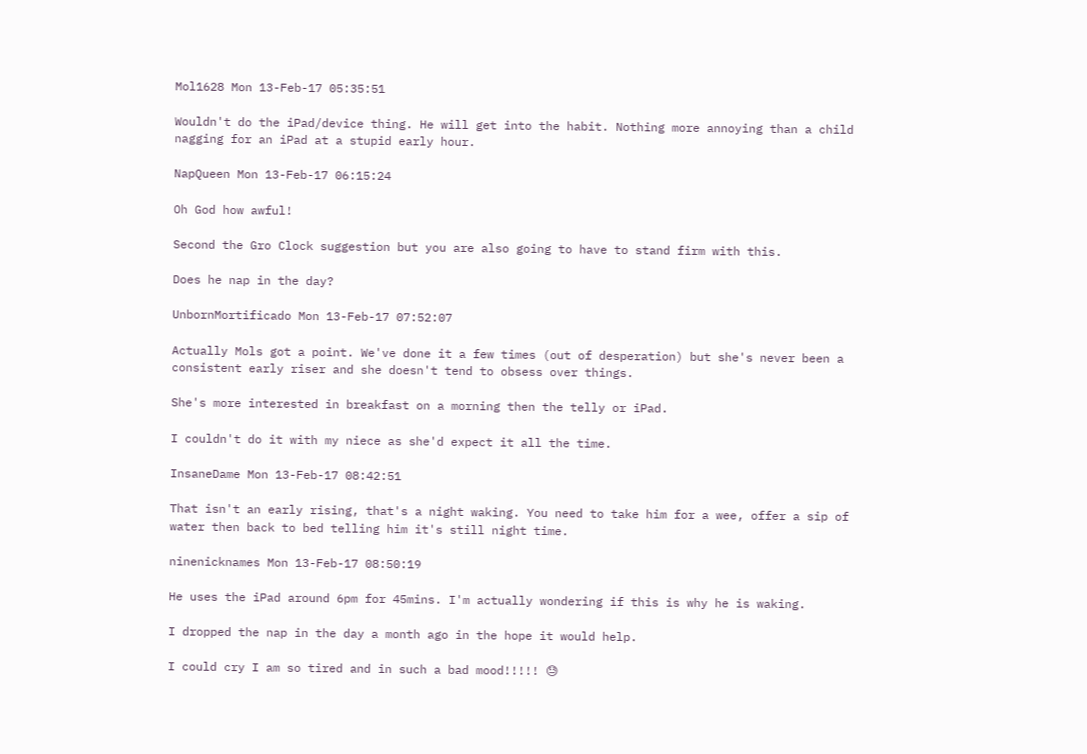Mol1628 Mon 13-Feb-17 05:35:51

Wouldn't do the iPad/device thing. He will get into the habit. Nothing more annoying than a child nagging for an iPad at a stupid early hour.

NapQueen Mon 13-Feb-17 06:15:24

Oh God how awful!

Second the Gro Clock suggestion but you are also going to have to stand firm with this.

Does he nap in the day?

UnbornMortificado Mon 13-Feb-17 07:52:07

Actually Mols got a point. We've done it a few times (out of desperation) but she's never been a consistent early riser and she doesn't tend to obsess over things.

She's more interested in breakfast on a morning then the telly or iPad.

I couldn't do it with my niece as she'd expect it all the time.

InsaneDame Mon 13-Feb-17 08:42:51

That isn't an early rising, that's a night waking. You need to take him for a wee, offer a sip of water then back to bed telling him it's still night time.

ninenicknames Mon 13-Feb-17 08:50:19

He uses the iPad around 6pm for 45mins. I'm actually wondering if this is why he is waking.

I dropped the nap in the day a month ago in the hope it would help.

I could cry I am so tired and in such a bad mood!!!!! 😓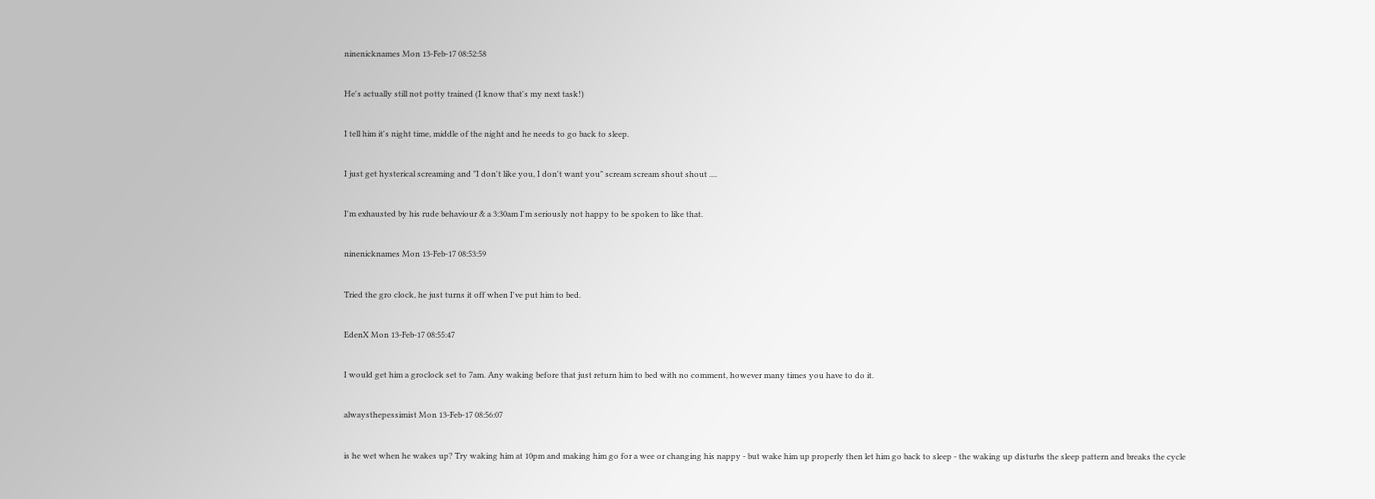ninenicknames Mon 13-Feb-17 08:52:58

He's actually still not potty trained (I know that's my next task!)

I tell him it's night time, middle of the night and he needs to go back to sleep.

I just get hysterical screaming and "I don't like you, I don't want you" scream scream shout shout ....

I'm exhausted by his rude behaviour & a 3:30am I'm seriously not happy to be spoken to like that.

ninenicknames Mon 13-Feb-17 08:53:59

Tried the gro clock, he just turns it off when I've put him to bed.

EdenX Mon 13-Feb-17 08:55:47

I would get him a groclock set to 7am. Any waking before that just return him to bed with no comment, however many times you have to do it.

alwaysthepessimist Mon 13-Feb-17 08:56:07

is he wet when he wakes up? Try waking him at 10pm and making him go for a wee or changing his nappy - but wake him up properly then let him go back to sleep - the waking up disturbs the sleep pattern and breaks the cycle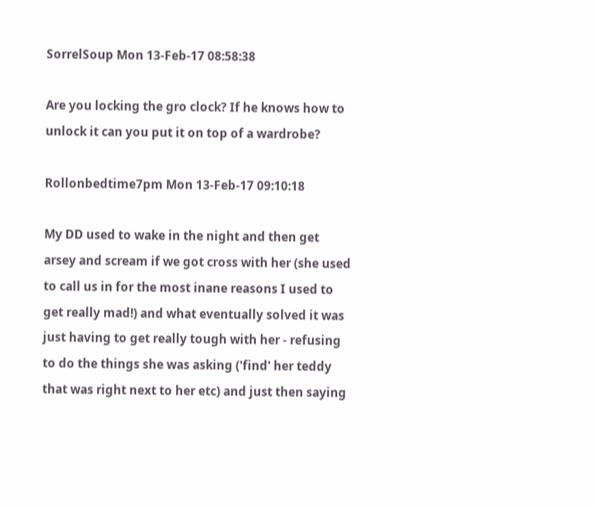SorrelSoup Mon 13-Feb-17 08:58:38

Are you locking the gro clock? If he knows how to unlock it can you put it on top of a wardrobe?

Rollonbedtime7pm Mon 13-Feb-17 09:10:18

My DD used to wake in the night and then get arsey and scream if we got cross with her (she used to call us in for the most inane reasons I used to get really mad!) and what eventually solved it was just having to get really tough with her - refusing to do the things she was asking ('find' her teddy that was right next to her etc) and just then saying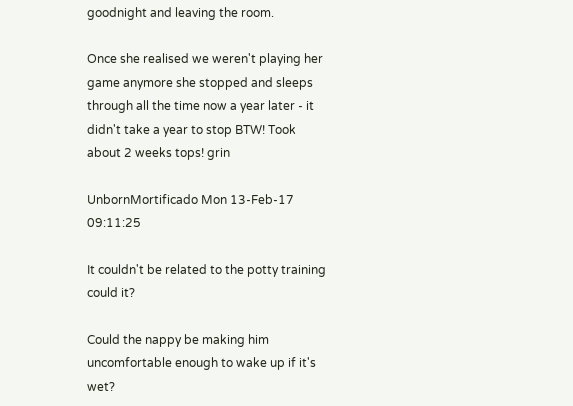goodnight and leaving the room.

Once she realised we weren't playing her game anymore she stopped and sleeps through all the time now a year later - it didn't take a year to stop BTW! Took about 2 weeks tops! grin

UnbornMortificado Mon 13-Feb-17 09:11:25

It couldn't be related to the potty training could it?

Could the nappy be making him uncomfortable enough to wake up if it's wet?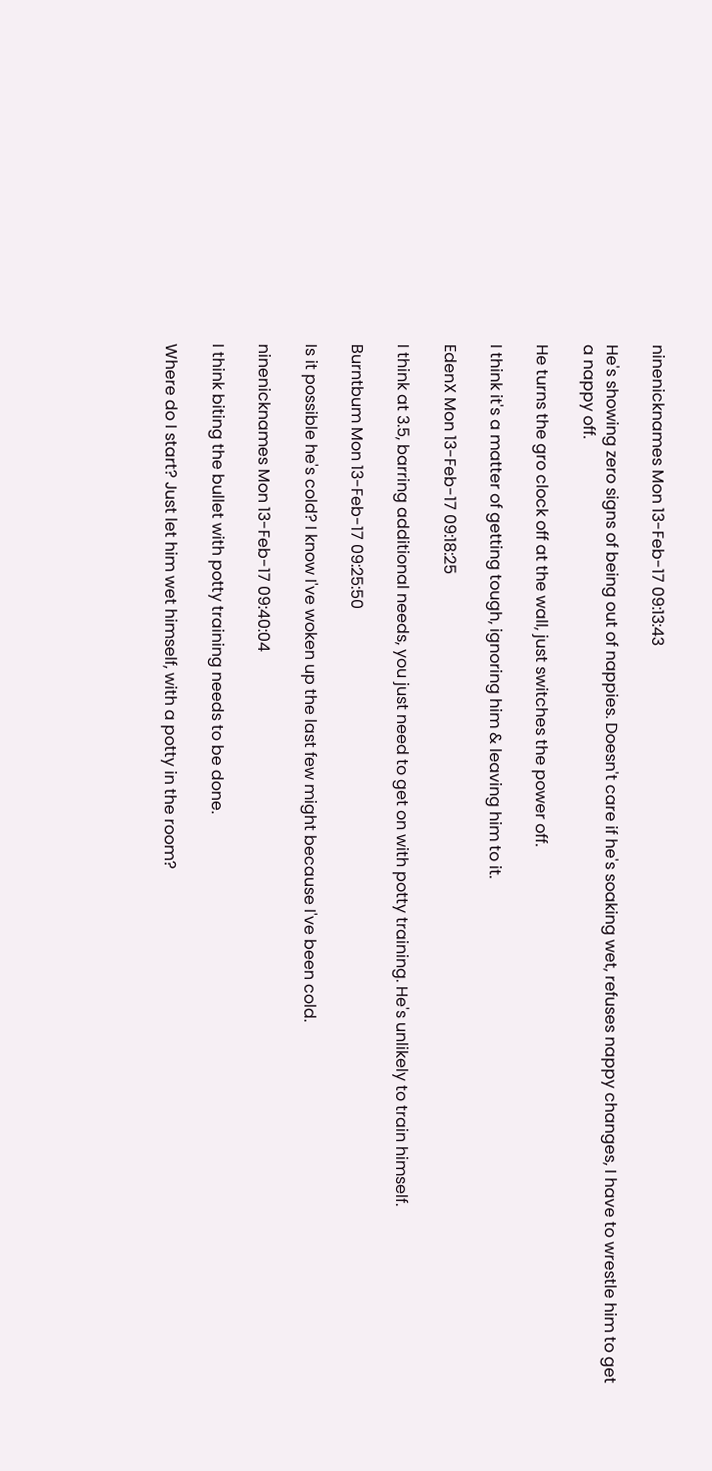ninenicknames Mon 13-Feb-17 09:13:43

He's showing zero signs of being out of nappies. Doesn't care if he's soaking wet, refuses nappy changes, I have to wrestle him to get a nappy off.

He turns the gro clock off at the wall, just switches the power off.

I think it's a matter of getting tough, ignoring him & leaving him to it.

EdenX Mon 13-Feb-17 09:18:25

I think at 3.5, barring additional needs, you just need to get on with potty training. He's unlikely to train himself.

Burntbum Mon 13-Feb-17 09:25:50

Is it possible he's cold? I know I've woken up the last few might because I've been cold.

ninenicknames Mon 13-Feb-17 09:40:04

I think biting the bullet with potty training needs to be done.

Where do I start? Just let him wet himself, with a potty in the room?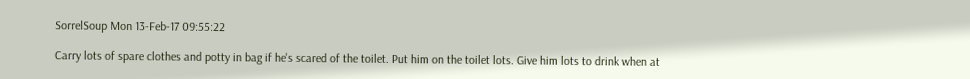SorrelSoup Mon 13-Feb-17 09:55:22

Carry lots of spare clothes and potty in bag if he's scared of the toilet. Put him on the toilet lots. Give him lots to drink when at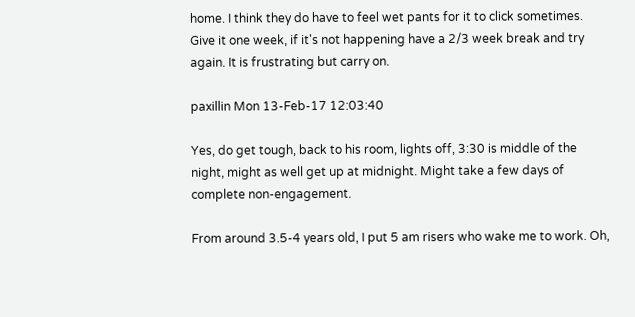home. I think they do have to feel wet pants for it to click sometimes. Give it one week, if it's not happening have a 2/3 week break and try again. It is frustrating but carry on.

paxillin Mon 13-Feb-17 12:03:40

Yes, do get tough, back to his room, lights off, 3:30 is middle of the night, might as well get up at midnight. Might take a few days of complete non-engagement.

From around 3.5-4 years old, I put 5 am risers who wake me to work. Oh,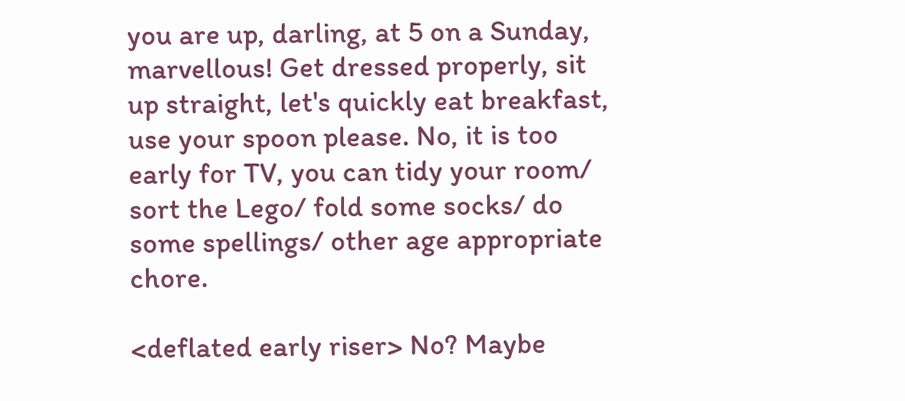you are up, darling, at 5 on a Sunday, marvellous! Get dressed properly, sit up straight, let's quickly eat breakfast, use your spoon please. No, it is too early for TV, you can tidy your room/ sort the Lego/ fold some socks/ do some spellings/ other age appropriate chore.

<deflated early riser> No? Maybe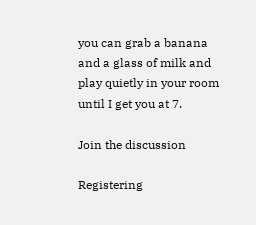you can grab a banana and a glass of milk and play quietly in your room until I get you at 7.

Join the discussion

Registering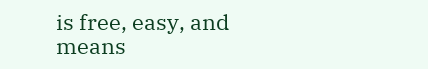is free, easy, and means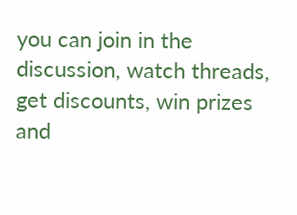you can join in the discussion, watch threads, get discounts, win prizes and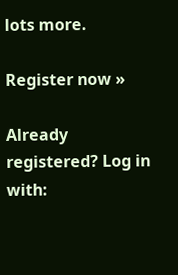lots more.

Register now »

Already registered? Log in with: